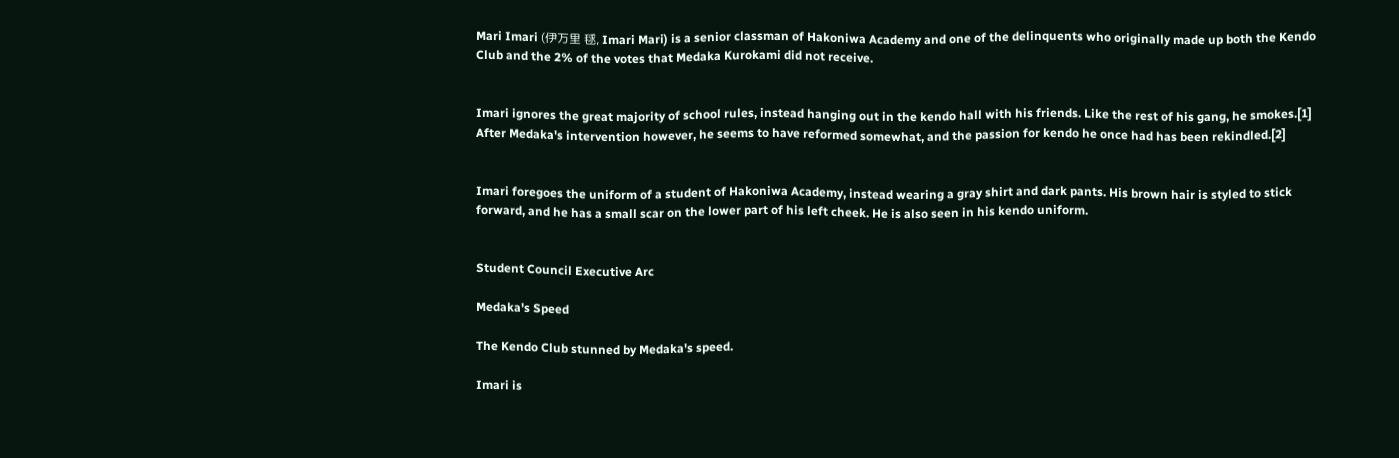Mari Imari (伊万里 毬, Imari Mari) is a senior classman of Hakoniwa Academy and one of the delinquents who originally made up both the Kendo Club and the 2% of the votes that Medaka Kurokami did not receive.


Imari ignores the great majority of school rules, instead hanging out in the kendo hall with his friends. Like the rest of his gang, he smokes.[1] After Medaka's intervention however, he seems to have reformed somewhat, and the passion for kendo he once had has been rekindled.[2]


Imari foregoes the uniform of a student of Hakoniwa Academy, instead wearing a gray shirt and dark pants. His brown hair is styled to stick forward, and he has a small scar on the lower part of his left cheek. He is also seen in his kendo uniform.


Student Council Executive Arc

Medaka's Speed

The Kendo Club stunned by Medaka's speed.

Imari is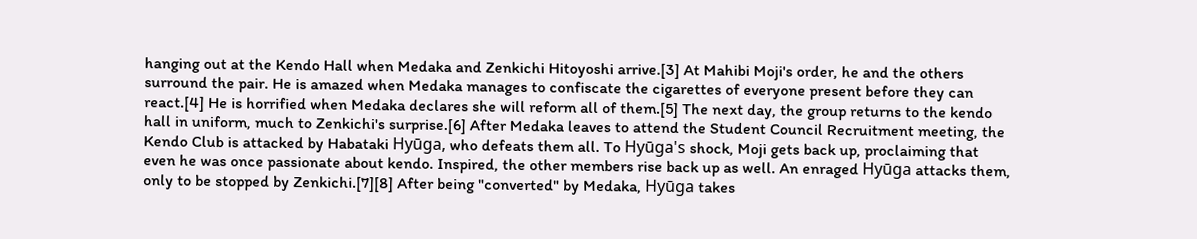hanging out at the Kendo Hall when Medaka and Zenkichi Hitoyoshi arrive.[3] At Mahibi Moji's order, he and the others surround the pair. He is amazed when Medaka manages to confiscate the cigarettes of everyone present before they can react.[4] He is horrified when Medaka declares she will reform all of them.[5] The next day, the group returns to the kendo hall in uniform, much to Zenkichi's surprise.[6] After Medaka leaves to attend the Student Council Recruitment meeting, the Kendo Club is attacked by Habataki Hyūga, who defeats them all. To Hyūga's shock, Moji gets back up, proclaiming that even he was once passionate about kendo. Inspired, the other members rise back up as well. An enraged Hyūga attacks them, only to be stopped by Zenkichi.[7][8] After being "converted" by Medaka, Hyūga takes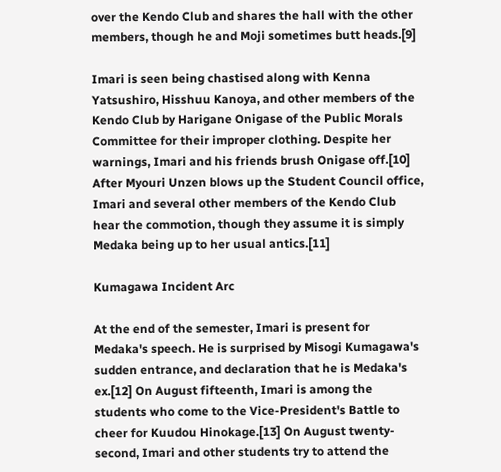over the Kendo Club and shares the hall with the other members, though he and Moji sometimes butt heads.[9]

Imari is seen being chastised along with Kenna Yatsushiro, Hisshuu Kanoya, and other members of the Kendo Club by Harigane Onigase of the Public Morals Committee for their improper clothing. Despite her warnings, Imari and his friends brush Onigase off.[10] After Myouri Unzen blows up the Student Council office, Imari and several other members of the Kendo Club hear the commotion, though they assume it is simply Medaka being up to her usual antics.[11]

Kumagawa Incident Arc

At the end of the semester, Imari is present for Medaka's speech. He is surprised by Misogi Kumagawa's sudden entrance, and declaration that he is Medaka's ex.[12] On August fifteenth, Imari is among the students who come to the Vice-President's Battle to cheer for Kuudou Hinokage.[13] On August twenty-second, Imari and other students try to attend the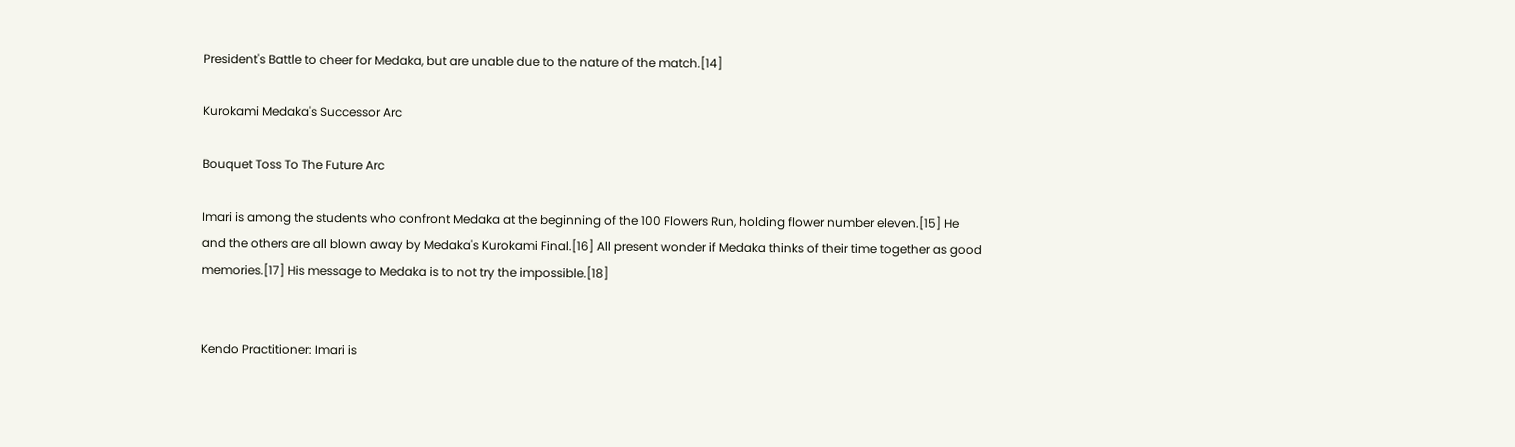President's Battle to cheer for Medaka, but are unable due to the nature of the match.[14]

Kurokami Medaka's Successor Arc

Bouquet Toss To The Future Arc

Imari is among the students who confront Medaka at the beginning of the 100 Flowers Run, holding flower number eleven.[15] He and the others are all blown away by Medaka's Kurokami Final.[16] All present wonder if Medaka thinks of their time together as good memories.[17] His message to Medaka is to not try the impossible.[18]


Kendo Practitioner: Imari is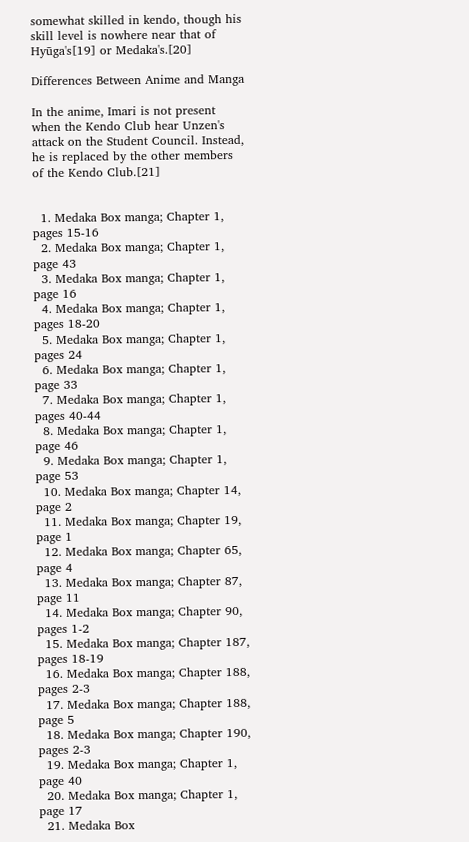somewhat skilled in kendo, though his skill level is nowhere near that of Hyūga's[19] or Medaka's.[20]

Differences Between Anime and Manga

In the anime, Imari is not present when the Kendo Club hear Unzen's attack on the Student Council. Instead, he is replaced by the other members of the Kendo Club.[21]


  1. Medaka Box manga; Chapter 1, pages 15-16
  2. Medaka Box manga; Chapter 1, page 43
  3. Medaka Box manga; Chapter 1, page 16
  4. Medaka Box manga; Chapter 1, pages 18-20
  5. Medaka Box manga; Chapter 1, pages 24
  6. Medaka Box manga; Chapter 1, page 33
  7. Medaka Box manga; Chapter 1, pages 40-44
  8. Medaka Box manga; Chapter 1, page 46
  9. Medaka Box manga; Chapter 1, page 53
  10. Medaka Box manga; Chapter 14, page 2
  11. Medaka Box manga; Chapter 19, page 1
  12. Medaka Box manga; Chapter 65, page 4
  13. Medaka Box manga; Chapter 87, page 11
  14. Medaka Box manga; Chapter 90, pages 1-2
  15. Medaka Box manga; Chapter 187, pages 18-19
  16. Medaka Box manga; Chapter 188, pages 2-3
  17. Medaka Box manga; Chapter 188, page 5
  18. Medaka Box manga; Chapter 190, pages 2-3
  19. Medaka Box manga; Chapter 1, page 40
  20. Medaka Box manga; Chapter 1, page 17
  21. Medaka Box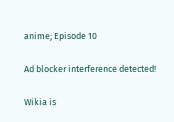anime; Episode 10

Ad blocker interference detected!

Wikia is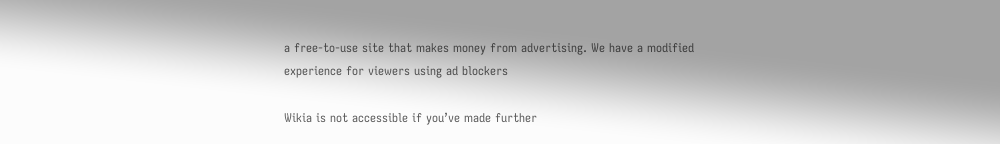a free-to-use site that makes money from advertising. We have a modified experience for viewers using ad blockers

Wikia is not accessible if you’ve made further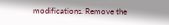modifications. Remove the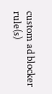custom ad blocker rule(s)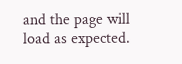and the page will load as expected.